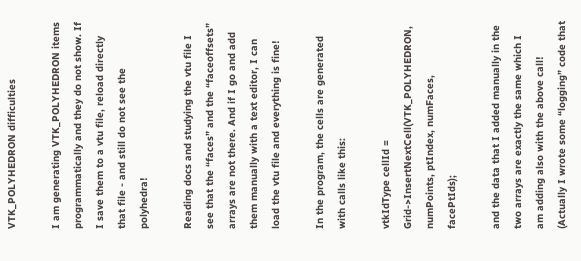VTK_POLYHEDRON difficulties

I am generating VTK_POLYHEDRON items programmatically and they do not show. If I save them to a vtu file, reload directly that file - and still do not see the polyhedra!

Reading docs and studying the vtu file I see that the “faces” and the “faceoffsets” arrays are not there. And if I go and add them manually with a text editor, I can load the vtu file and everything is fine!

In the program, the cells are generated with calls like this:

vtkIdType cellId = Grid->InsertNextCell(VTK_POLYHEDRON, numPoints, ptIndex, numFaces, facePtIds);

and the data that I added manually in the two arrays are exactly the same which I am adding also with the above call! (Actually I wrote some “logging” code that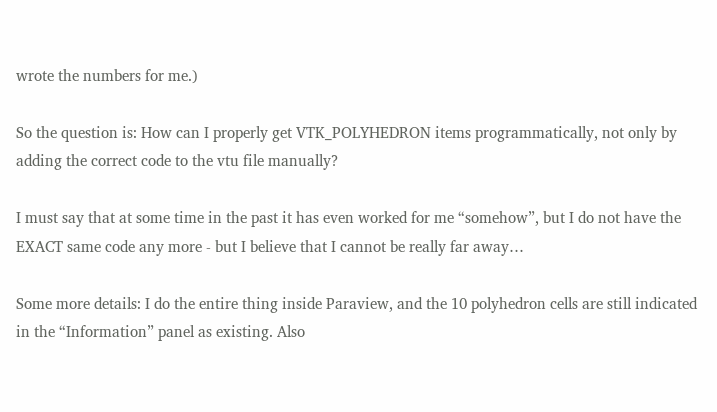wrote the numbers for me.)

So the question is: How can I properly get VTK_POLYHEDRON items programmatically, not only by adding the correct code to the vtu file manually?

I must say that at some time in the past it has even worked for me “somehow”, but I do not have the EXACT same code any more - but I believe that I cannot be really far away…

Some more details: I do the entire thing inside Paraview, and the 10 polyhedron cells are still indicated in the “Information” panel as existing. Also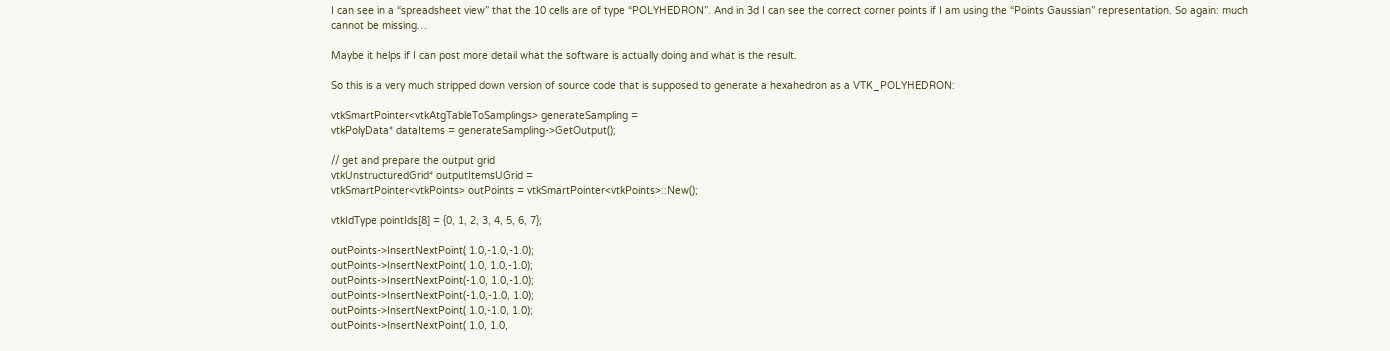I can see in a “spreadsheet view” that the 10 cells are of type “POLYHEDRON”. And in 3d I can see the correct corner points if I am using the “Points Gaussian” representation. So again: much cannot be missing…

Maybe it helps if I can post more detail what the software is actually doing and what is the result.

So this is a very much stripped down version of source code that is supposed to generate a hexahedron as a VTK_POLYHEDRON:

vtkSmartPointer<vtkAtgTableToSamplings> generateSampling =
vtkPolyData* dataItems = generateSampling->GetOutput();

// get and prepare the output grid
vtkUnstructuredGrid* outputItemsUGrid =
vtkSmartPointer<vtkPoints> outPoints = vtkSmartPointer<vtkPoints>::New();

vtkIdType pointIds[8] = {0, 1, 2, 3, 4, 5, 6, 7};

outPoints->InsertNextPoint( 1.0,-1.0,-1.0);
outPoints->InsertNextPoint( 1.0, 1.0,-1.0);
outPoints->InsertNextPoint(-1.0, 1.0,-1.0);
outPoints->InsertNextPoint(-1.0,-1.0, 1.0);
outPoints->InsertNextPoint( 1.0,-1.0, 1.0);
outPoints->InsertNextPoint( 1.0, 1.0,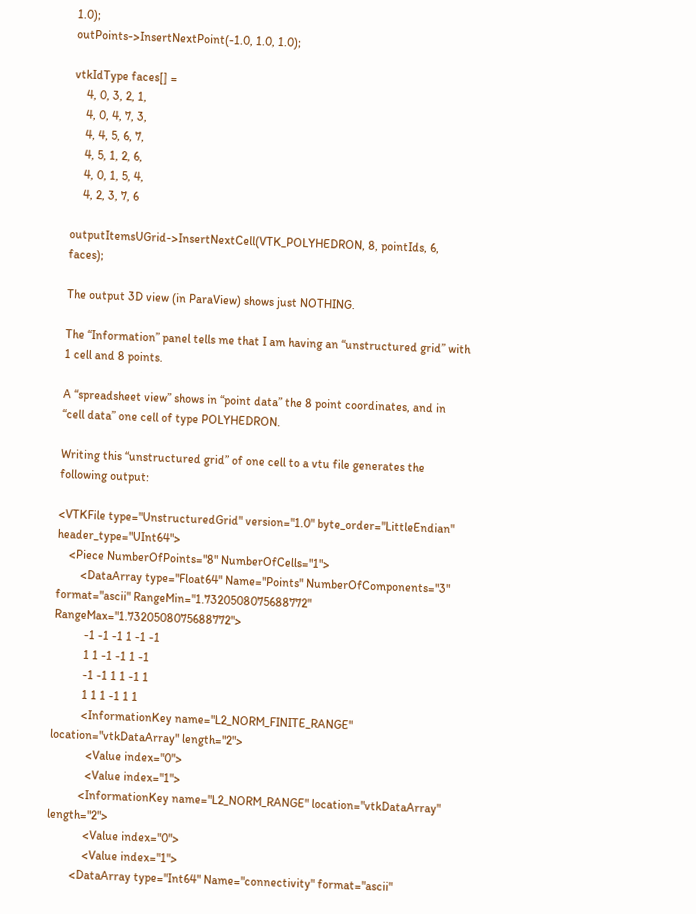1.0);
outPoints->InsertNextPoint(-1.0, 1.0, 1.0);

vtkIdType faces[] =
    4, 0, 3, 2, 1,
    4, 0, 4, 7, 3,
    4, 4, 5, 6, 7,
    4, 5, 1, 2, 6,
    4, 0, 1, 5, 4,
    4, 2, 3, 7, 6

outputItemsUGrid->InsertNextCell(VTK_POLYHEDRON, 8, pointIds, 6, faces);

The output 3D view (in ParaView) shows just NOTHING.

The “Information” panel tells me that I am having an “unstructured grid” with 1 cell and 8 points.

A “spreadsheet view” shows in “point data” the 8 point coordinates, and in “cell data” one cell of type POLYHEDRON.

Writing this “unstructured grid” of one cell to a vtu file generates the following output:

<VTKFile type="UnstructuredGrid" version="1.0" byte_order="LittleEndian" header_type="UInt64">
    <Piece NumberOfPoints="8" NumberOfCells="1">
        <DataArray type="Float64" Name="Points" NumberOfComponents="3" format="ascii" RangeMin="1.7320508075688772" RangeMax="1.7320508075688772">
          -1 -1 -1 1 -1 -1
          1 1 -1 -1 1 -1
          -1 -1 1 1 -1 1
          1 1 1 -1 1 1
          <InformationKey name="L2_NORM_FINITE_RANGE" location="vtkDataArray" length="2">
            <Value index="0">
            <Value index="1">
          <InformationKey name="L2_NORM_RANGE" location="vtkDataArray" length="2">
            <Value index="0">
            <Value index="1">
        <DataArray type="Int64" Name="connectivity" format="ascii"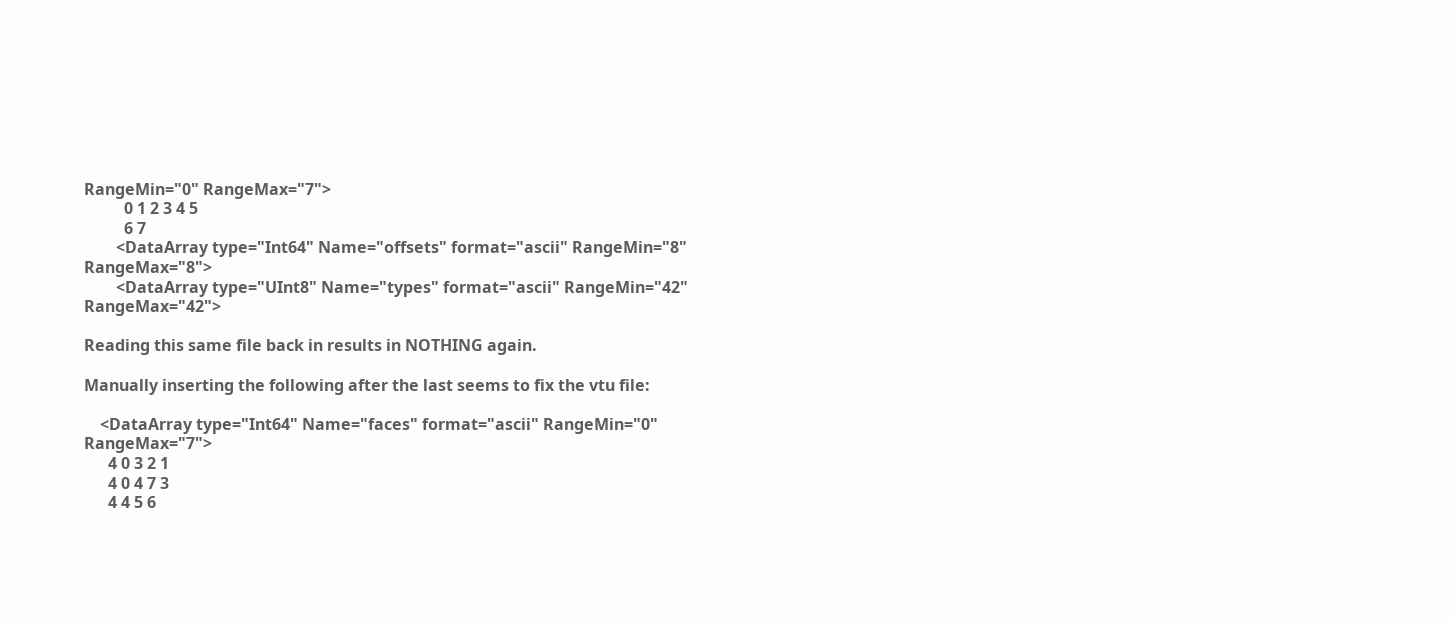RangeMin="0" RangeMax="7">
          0 1 2 3 4 5
          6 7
        <DataArray type="Int64" Name="offsets" format="ascii" RangeMin="8" RangeMax="8">
        <DataArray type="UInt8" Name="types" format="ascii" RangeMin="42" RangeMax="42">

Reading this same file back in results in NOTHING again.

Manually inserting the following after the last seems to fix the vtu file:

    <DataArray type="Int64" Name="faces" format="ascii" RangeMin="0" RangeMax="7">
      4 0 3 2 1
      4 0 4 7 3
      4 4 5 6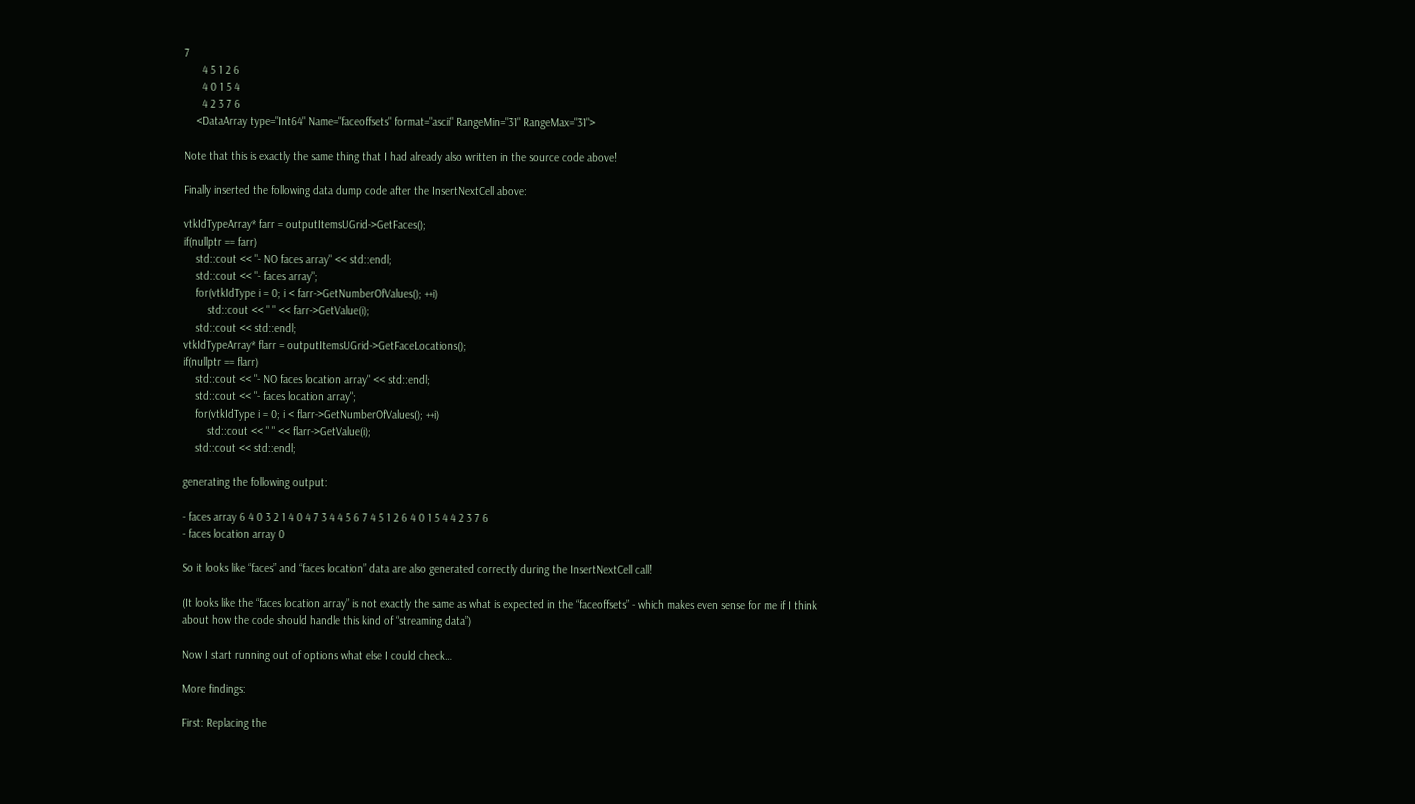7
      4 5 1 2 6
      4 0 1 5 4
      4 2 3 7 6
    <DataArray type="Int64" Name="faceoffsets" format="ascii" RangeMin="31" RangeMax="31">

Note that this is exactly the same thing that I had already also written in the source code above!

Finally inserted the following data dump code after the InsertNextCell above:

vtkIdTypeArray* farr = outputItemsUGrid->GetFaces();
if(nullptr == farr)
    std::cout << "- NO faces array" << std::endl;
    std::cout << "- faces array";
    for(vtkIdType i = 0; i < farr->GetNumberOfValues(); ++i)
        std::cout << " " << farr->GetValue(i);
    std::cout << std::endl;
vtkIdTypeArray* flarr = outputItemsUGrid->GetFaceLocations();
if(nullptr == flarr)
    std::cout << "- NO faces location array" << std::endl;
    std::cout << "- faces location array";
    for(vtkIdType i = 0; i < flarr->GetNumberOfValues(); ++i)
        std::cout << " " << flarr->GetValue(i);
    std::cout << std::endl;

generating the following output:

- faces array 6 4 0 3 2 1 4 0 4 7 3 4 4 5 6 7 4 5 1 2 6 4 0 1 5 4 4 2 3 7 6
- faces location array 0

So it looks like “faces” and “faces location” data are also generated correctly during the InsertNextCell call!

(It looks like the “faces location array” is not exactly the same as what is expected in the “faceoffsets” - which makes even sense for me if I think about how the code should handle this kind of “streaming data”)

Now I start running out of options what else I could check…

More findings:

First: Replacing the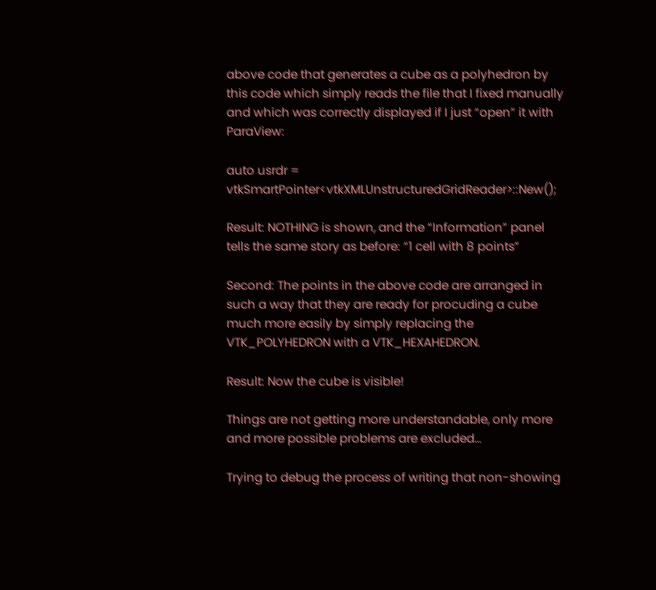above code that generates a cube as a polyhedron by this code which simply reads the file that I fixed manually and which was correctly displayed if I just “open” it with ParaView:

auto usrdr = vtkSmartPointer<vtkXMLUnstructuredGridReader>::New();

Result: NOTHING is shown, and the “Information” panel tells the same story as before: “1 cell with 8 points”

Second: The points in the above code are arranged in such a way that they are ready for procuding a cube much more easily by simply replacing the VTK_POLYHEDRON with a VTK_HEXAHEDRON.

Result: Now the cube is visible!

Things are not getting more understandable, only more and more possible problems are excluded…

Trying to debug the process of writing that non-showing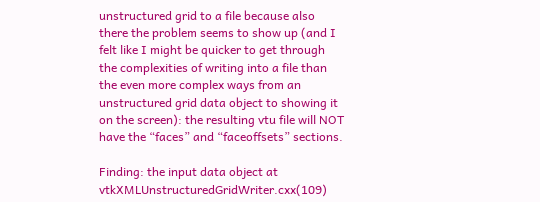unstructured grid to a file because also there the problem seems to show up (and I felt like I might be quicker to get through the complexities of writing into a file than the even more complex ways from an unstructured grid data object to showing it on the screen): the resulting vtu file will NOT have the “faces” and “faceoffsets” sections.

Finding: the input data object at vtkXMLUnstructuredGridWriter.cxx(109)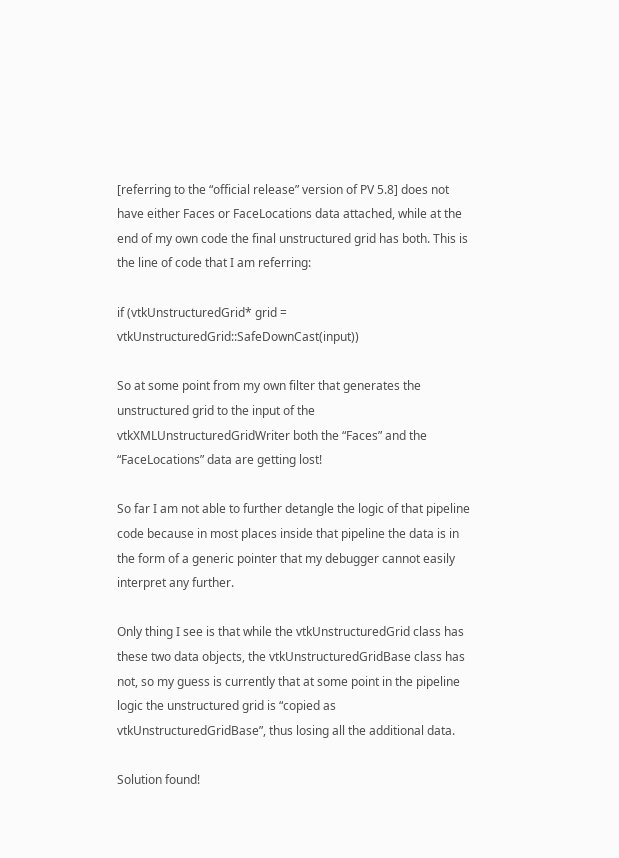[referring to the “official release” version of PV 5.8] does not have either Faces or FaceLocations data attached, while at the end of my own code the final unstructured grid has both. This is the line of code that I am referring:

if (vtkUnstructuredGrid* grid = vtkUnstructuredGrid::SafeDownCast(input))

So at some point from my own filter that generates the unstructured grid to the input of the vtkXMLUnstructuredGridWriter both the “Faces” and the “FaceLocations” data are getting lost!

So far I am not able to further detangle the logic of that pipeline code because in most places inside that pipeline the data is in the form of a generic pointer that my debugger cannot easily interpret any further.

Only thing I see is that while the vtkUnstructuredGrid class has these two data objects, the vtkUnstructuredGridBase class has not, so my guess is currently that at some point in the pipeline logic the unstructured grid is “copied as vtkUnstructuredGridBase”, thus losing all the additional data.

Solution found!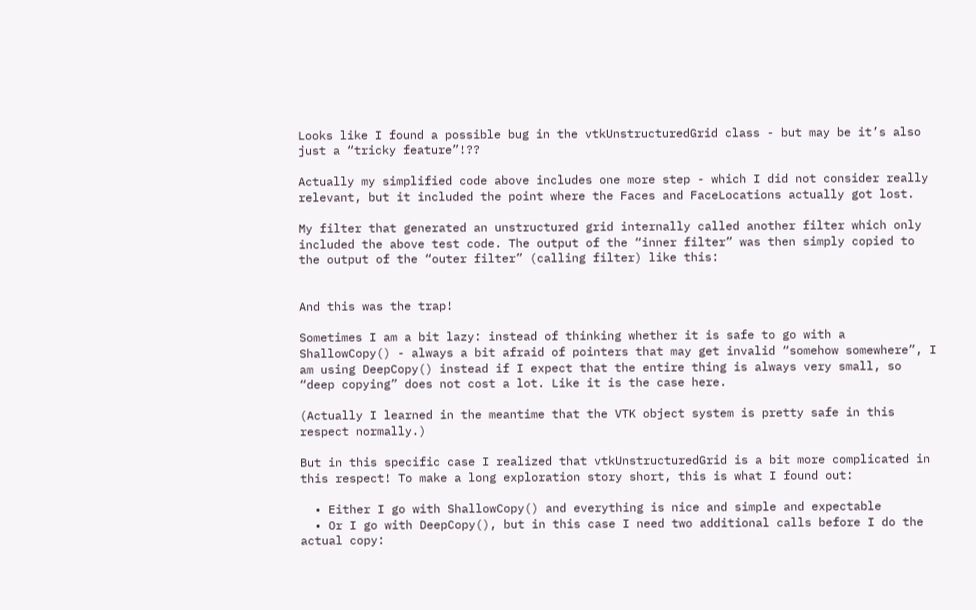Looks like I found a possible bug in the vtkUnstructuredGrid class - but may be it’s also just a “tricky feature”!??

Actually my simplified code above includes one more step - which I did not consider really relevant, but it included the point where the Faces and FaceLocations actually got lost.

My filter that generated an unstructured grid internally called another filter which only included the above test code. The output of the “inner filter” was then simply copied to the output of the “outer filter” (calling filter) like this:


And this was the trap!

Sometimes I am a bit lazy: instead of thinking whether it is safe to go with a ShallowCopy() - always a bit afraid of pointers that may get invalid “somehow somewhere”, I am using DeepCopy() instead if I expect that the entire thing is always very small, so “deep copying” does not cost a lot. Like it is the case here.

(Actually I learned in the meantime that the VTK object system is pretty safe in this respect normally.)

But in this specific case I realized that vtkUnstructuredGrid is a bit more complicated in this respect! To make a long exploration story short, this is what I found out:

  • Either I go with ShallowCopy() and everything is nice and simple and expectable
  • Or I go with DeepCopy(), but in this case I need two additional calls before I do the actual copy: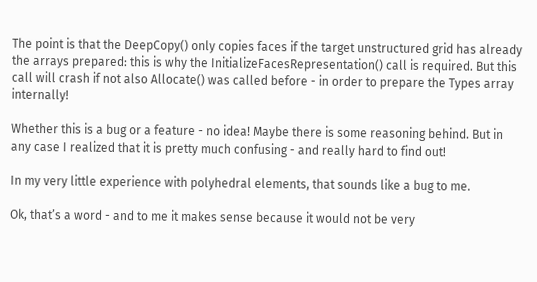The point is that the DeepCopy() only copies faces if the target unstructured grid has already the arrays prepared: this is why the InitializeFacesRepresentation() call is required. But this call will crash if not also Allocate() was called before - in order to prepare the Types array internally!

Whether this is a bug or a feature - no idea! Maybe there is some reasoning behind. But in any case I realized that it is pretty much confusing - and really hard to find out!

In my very little experience with polyhedral elements, that sounds like a bug to me.

Ok, that’s a word - and to me it makes sense because it would not be very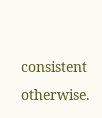consistent otherwise.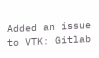Added an issue to VTK: Gitlab